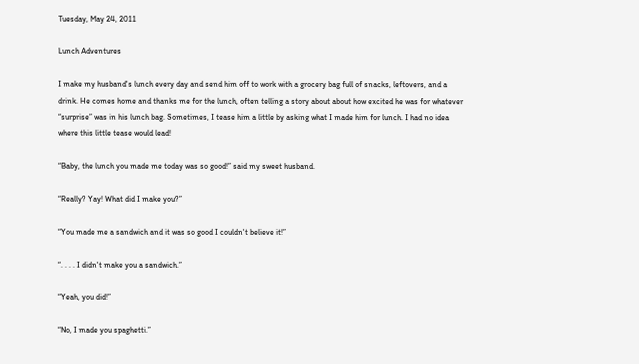Tuesday, May 24, 2011

Lunch Adventures

I make my husband's lunch every day and send him off to work with a grocery bag full of snacks, leftovers, and a drink. He comes home and thanks me for the lunch, often telling a story about about how excited he was for whatever “surprise” was in his lunch bag. Sometimes, I tease him a little by asking what I made him for lunch. I had no idea where this little tease would lead!

“Baby, the lunch you made me today was so good!” said my sweet husband.

“Really? Yay! What did I make you?”

“You made me a sandwich and it was so good I couldn't believe it!”

“. . . . I didn't make you a sandwich.”

“Yeah, you did!”

“No, I made you spaghetti.”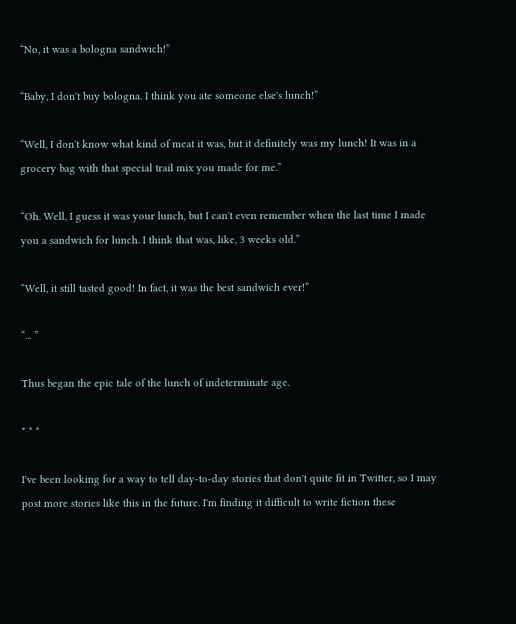“No, it was a bologna sandwich!”

“Baby, I don't buy bologna. I think you ate someone else's lunch!”

“Well, I don't know what kind of meat it was, but it definitely was my lunch! It was in a grocery bag with that special trail mix you made for me.”

“Oh. Well, I guess it was your lunch, but I can't even remember when the last time I made you a sandwich for lunch. I think that was, like, 3 weeks old.”

“Well, it still tasted good! In fact, it was the best sandwich ever!”

“... ”

Thus began the epic tale of the lunch of indeterminate age.

* * *

I've been looking for a way to tell day-to-day stories that don't quite fit in Twitter, so I may post more stories like this in the future. I'm finding it difficult to write fiction these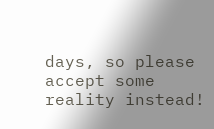days, so please accept some reality instead!